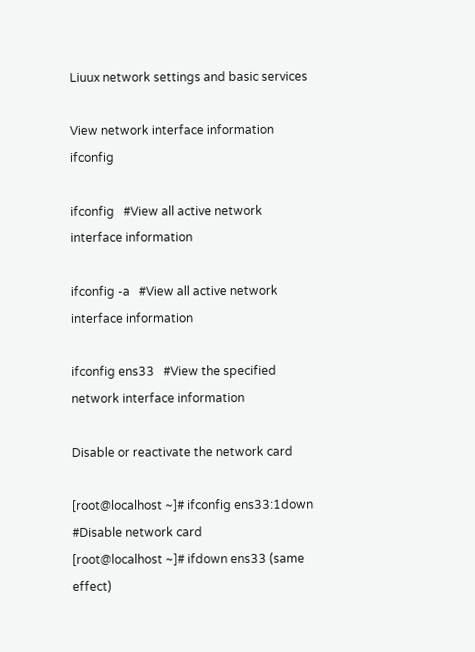Liuux network settings and basic services

View network interface information ifconfig

ifconfig   #View all active network interface information

ifconfig -a   #View all active network interface information

ifconfig ens33   #View the specified network interface information

Disable or reactivate the network card

[root@localhost ~]# ifconfig ens33:1down     #Disable network card
[root@localhost ~]# ifdown ens33 (same effect)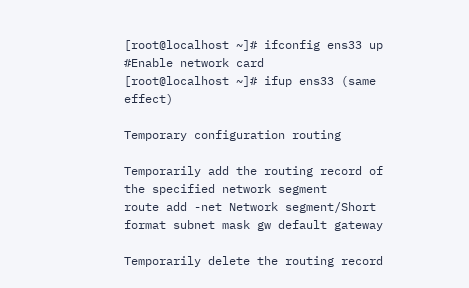[root@localhost ~]# ifconfig ens33 up     #Enable network card
[root@localhost ~]# ifup ens33 (same effect)

Temporary configuration routing

Temporarily add the routing record of the specified network segment
route add -net Network segment/Short format subnet mask gw default gateway

Temporarily delete the routing record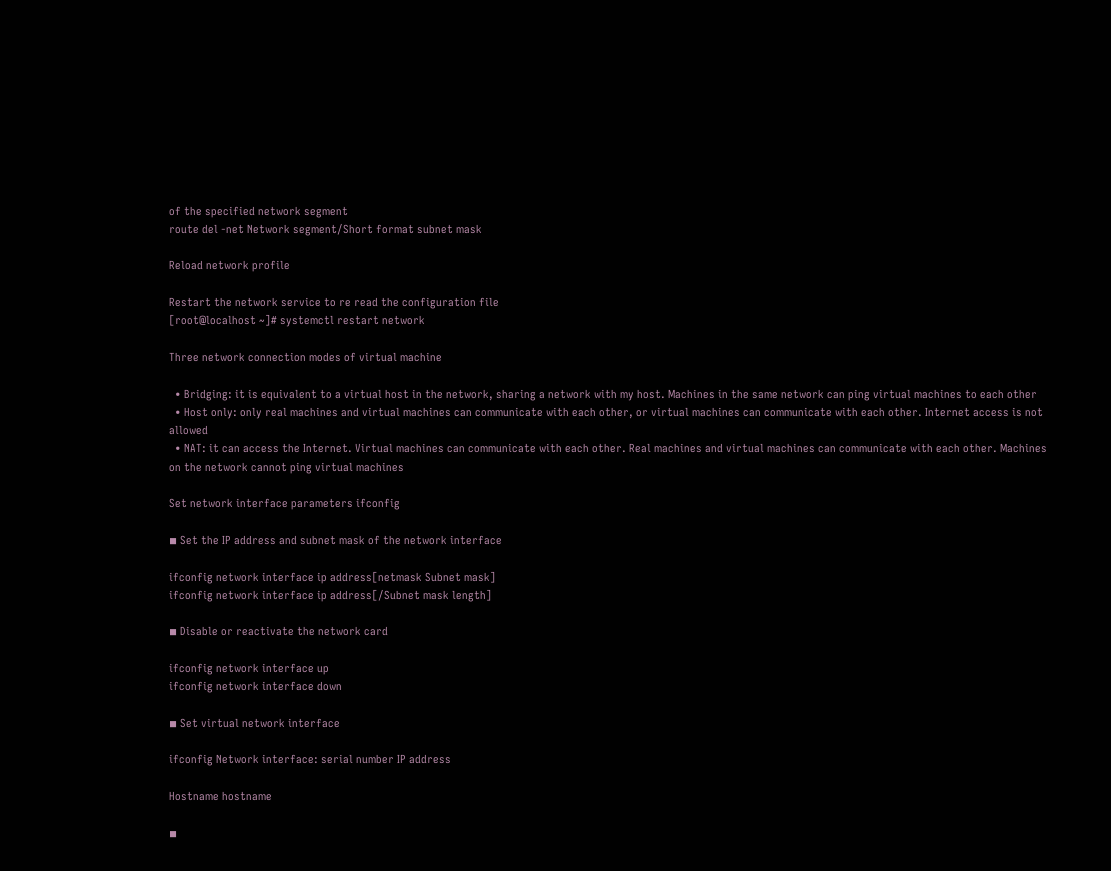of the specified network segment
route del -net Network segment/Short format subnet mask

Reload network profile

Restart the network service to re read the configuration file
[root@localhost ~]# systemctl restart network

Three network connection modes of virtual machine

  • Bridging: it is equivalent to a virtual host in the network, sharing a network with my host. Machines in the same network can ping virtual machines to each other
  • Host only: only real machines and virtual machines can communicate with each other, or virtual machines can communicate with each other. Internet access is not allowed
  • NAT: it can access the Internet. Virtual machines can communicate with each other. Real machines and virtual machines can communicate with each other. Machines on the network cannot ping virtual machines

Set network interface parameters ifconfig

◾ Set the IP address and subnet mask of the network interface

ifconfig network interface ip address[netmask Subnet mask]
ifconfig network interface ip address[/Subnet mask length]

◾ Disable or reactivate the network card

ifconfig network interface up
ifconfig network interface down

◾ Set virtual network interface

ifconfig Network interface: serial number IP address

Hostname hostname

◾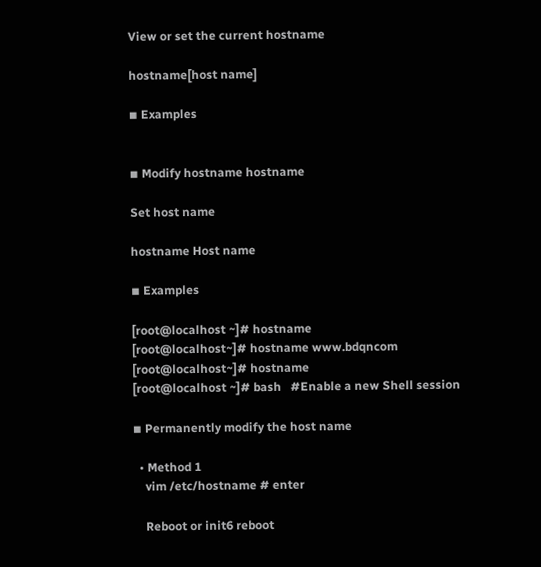View or set the current hostname

hostname[host name]

◾ Examples


◾ Modify hostname hostname

Set host name

hostname Host name

◾ Examples

[root@localhost ~]# hostname
[root@localhost~]# hostname www.bdqncom
[root@localhost~]# hostname
[root@localhost ~]# bash   #Enable a new Shell session

◾ Permanently modify the host name

  • Method 1
    vim /etc/hostname # enter

    Reboot or init6 reboot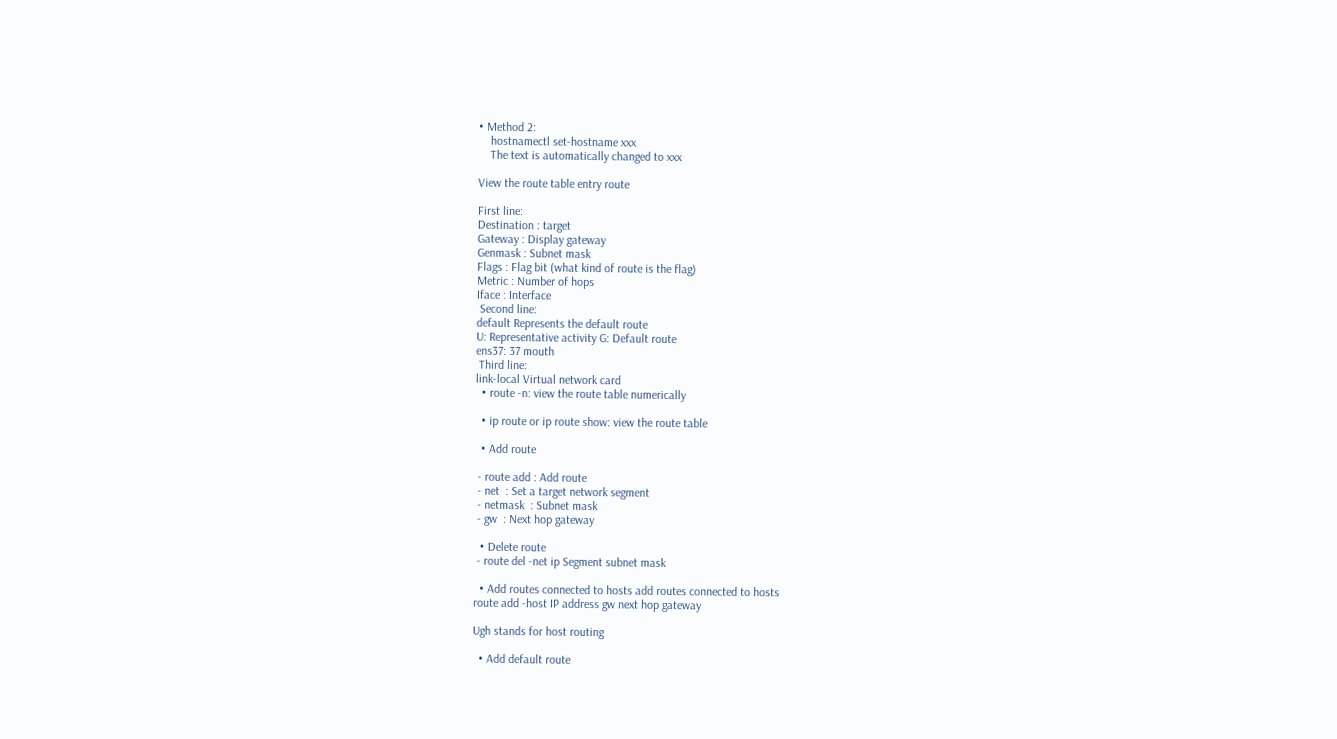• Method 2:
    hostnamectl set-hostname xxx
    The text is automatically changed to xxx

View the route table entry route

First line:
Destination : target
Gateway : Display gateway
Genmask : Subnet mask
Flags : Flag bit (what kind of route is the flag)
Metric : Number of hops
Iface : Interface
 Second line:
default Represents the default route
U: Representative activity G: Default route
ens37: 37 mouth
 Third line:
link-local Virtual network card
  • route -n: view the route table numerically

  • ip route or ip route show: view the route table

  • Add route

 - route add : Add route
 - net  : Set a target network segment
 - netmask  : Subnet mask
 - gw  : Next hop gateway

  • Delete route
 - route del -net ip Segment subnet mask

  • Add routes connected to hosts add routes connected to hosts
route add -host IP address gw next hop gateway

Ugh stands for host routing

  • Add default route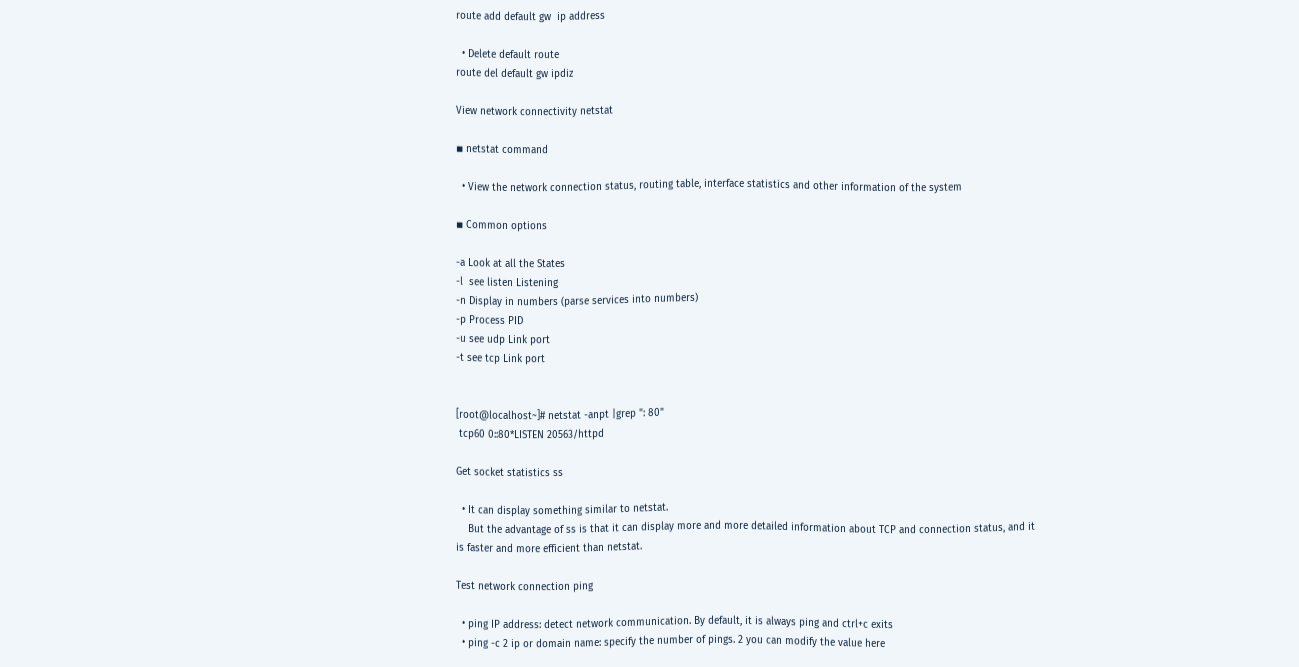route add default gw  ip address

  • Delete default route
route del default gw ipdiz

View network connectivity netstat

◾ netstat command

  • View the network connection status, routing table, interface statistics and other information of the system

◾ Common options

-a Look at all the States
-l  see listen Listening
-n Display in numbers (parse services into numbers)
-p Process PID
-u see udp Link port
-t see tcp Link port


[root@localhost~]# netstat -anpt |grep ": 80"
 tcp60 0::80*LISTEN 20563/httpd

Get socket statistics ss

  • It can display something similar to netstat.
    But the advantage of ss is that it can display more and more detailed information about TCP and connection status, and it is faster and more efficient than netstat.

Test network connection ping

  • ping IP address: detect network communication. By default, it is always ping and ctrl+c exits
  • ping -c 2 ip or domain name: specify the number of pings. 2 you can modify the value here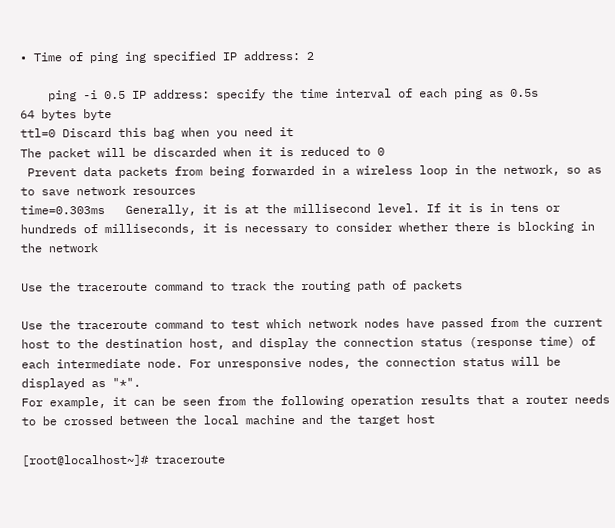• Time of ping ing specified IP address: 2

    ping -i 0.5 IP address: specify the time interval of each ping as 0.5s
64 bytes byte
ttl=0 Discard this bag when you need it
The packet will be discarded when it is reduced to 0
 Prevent data packets from being forwarded in a wireless loop in the network, so as to save network resources
time=0.303ms   Generally, it is at the millisecond level. If it is in tens or hundreds of milliseconds, it is necessary to consider whether there is blocking in the network

Use the traceroute command to track the routing path of packets

Use the traceroute command to test which network nodes have passed from the current host to the destination host, and display the connection status (response time) of each intermediate node. For unresponsive nodes, the connection status will be displayed as "*".
For example, it can be seen from the following operation results that a router needs to be crossed between the local machine and the target host

[root@localhost~]# traceroute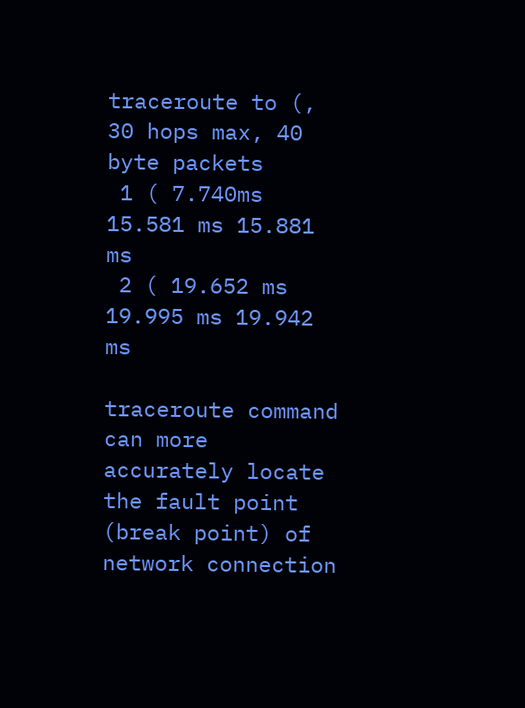traceroute to (, 30 hops max, 40 byte packets
 1 ( 7.740ms 15.581 ms 15.881 ms
 2 ( 19.652 ms 19.995 ms 19.942 ms

traceroute command can more accurately locate the fault point (break point) of network connection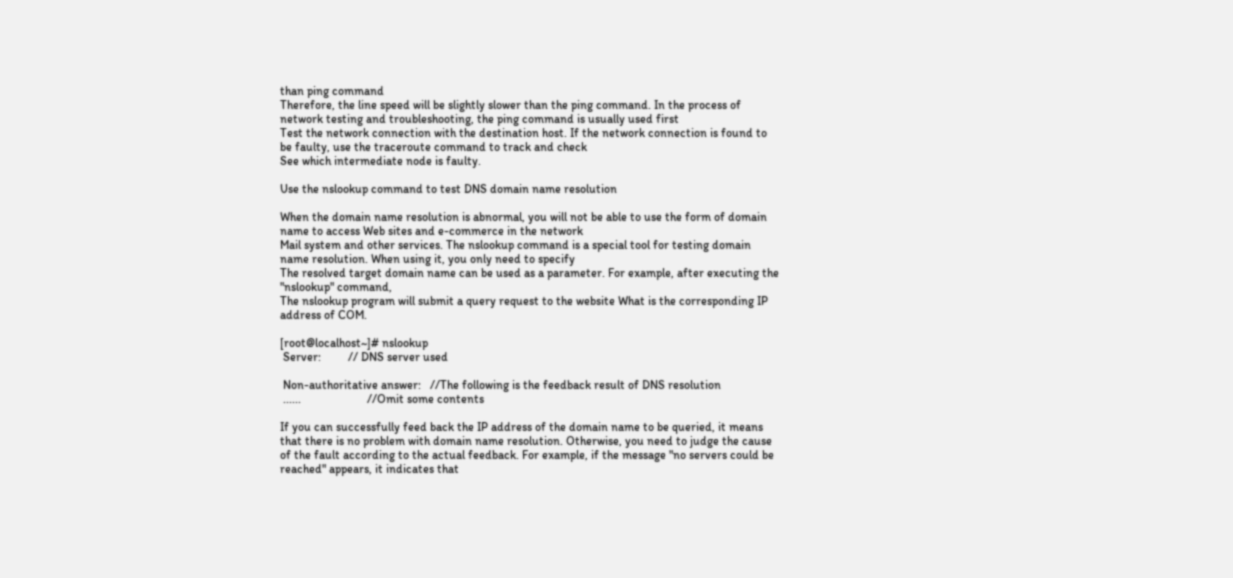than ping command
Therefore, the line speed will be slightly slower than the ping command. In the process of network testing and troubleshooting, the ping command is usually used first
Test the network connection with the destination host. If the network connection is found to be faulty, use the traceroute command to track and check
See which intermediate node is faulty.

Use the nslookup command to test DNS domain name resolution

When the domain name resolution is abnormal, you will not be able to use the form of domain name to access Web sites and e-commerce in the network
Mail system and other services. The nslookup command is a special tool for testing domain name resolution. When using it, you only need to specify
The resolved target domain name can be used as a parameter. For example, after executing the "nslookup" command,
The nslookup program will submit a query request to the website What is the corresponding IP address of COM.

[root@localhost~]# nslookup
 Server:         // DNS server used

 Non-authoritative answer:   //The following is the feedback result of DNS resolution
 ......                      //Omit some contents

If you can successfully feed back the IP address of the domain name to be queried, it means that there is no problem with domain name resolution. Otherwise, you need to judge the cause of the fault according to the actual feedback. For example, if the message "no servers could be reached" appears, it indicates that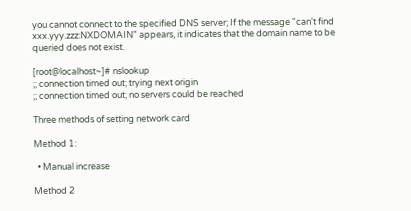you cannot connect to the specified DNS server; If the message "can't find xxx.yyy.zzz:NXDOMAIN" appears, it indicates that the domain name to be queried does not exist.

[root@localhost~]# nslookup
;; connection timed out; trying next origin
;; connection timed out; no servers could be reached

Three methods of setting network card

Method 1:

  • Manual increase

Method 2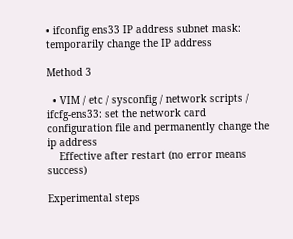• ifconfig ens33 IP address subnet mask: temporarily change the IP address

Method 3

  • VIM / etc / sysconfig / network scripts / ifcfg-ens33: set the network card configuration file and permanently change the ip address
    Effective after restart (no error means success)

Experimental steps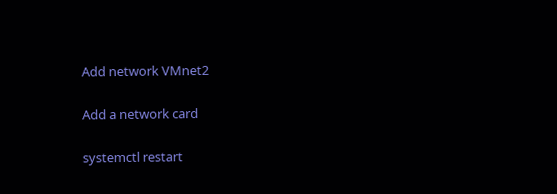Add network VMnet2

Add a network card

systemctl restart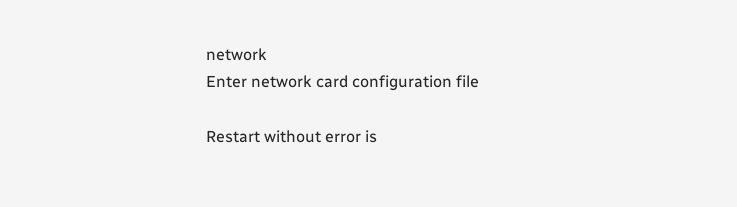network
Enter network card configuration file

Restart without error is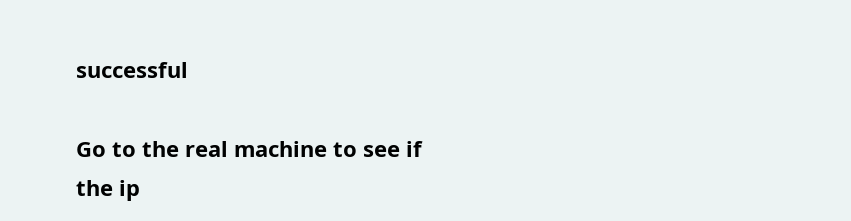successful

Go to the real machine to see if the ip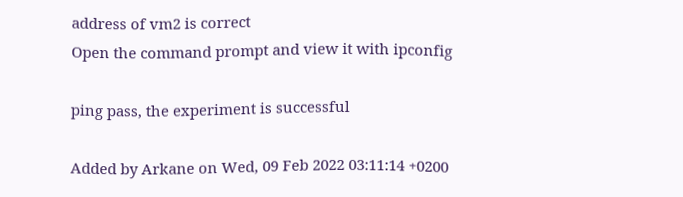address of vm2 is correct
Open the command prompt and view it with ipconfig

ping pass, the experiment is successful

Added by Arkane on Wed, 09 Feb 2022 03:11:14 +0200